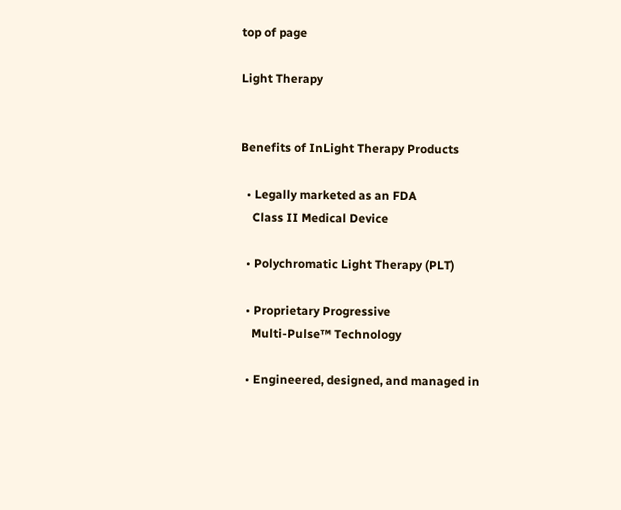top of page

Light Therapy


Benefits of InLight Therapy Products

  • Legally marketed as an FDA
    Class II Medical Device

  • Polychromatic Light Therapy (PLT)

  • Proprietary Progressive
    Multi-Pulse™ Technology

  • Engineered, designed, and managed in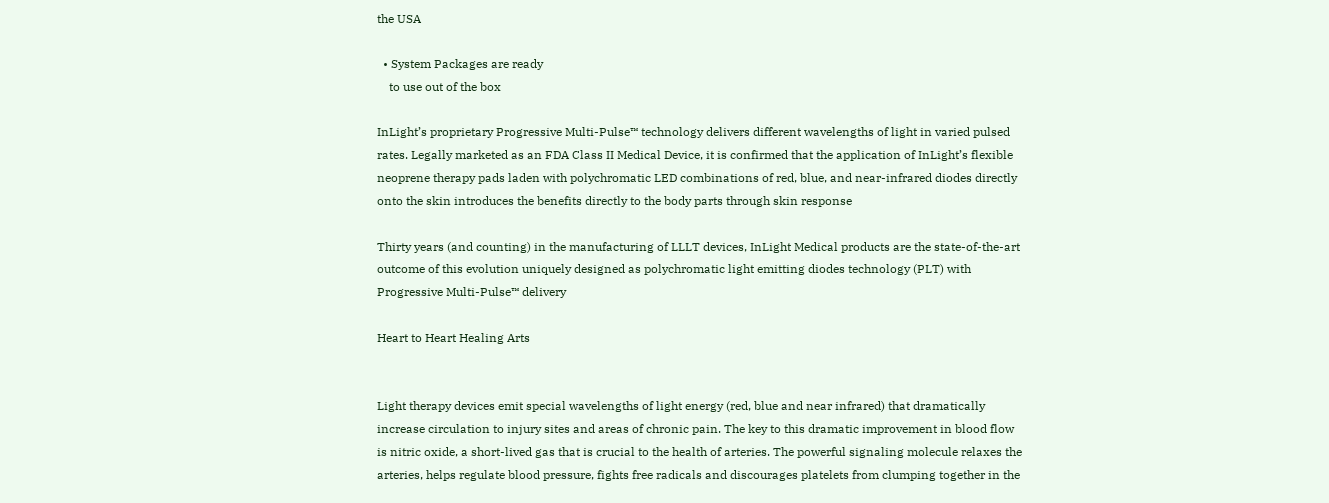the USA

  • System Packages are ready
    to use out of the box

InLight’s proprietary Progressive Multi-Pulse™ technology delivers different wavelengths of light in varied pulsed rates. Legally marketed as an FDA Class II Medical Device, it is confirmed that the application of InLight’s flexible neoprene therapy pads laden with polychromatic LED combinations of red, blue, and near-infrared diodes directly onto the skin introduces the benefits directly to the body parts through skin response

Thirty years (and counting) in the manufacturing of LLLT devices, InLight Medical products are the state-of-the-art outcome of this evolution uniquely designed as polychromatic light emitting diodes technology (PLT) with Progressive Multi-Pulse™ delivery

Heart to Heart Healing Arts


Light therapy devices emit special wavelengths of light energy (red, blue and near infrared) that dramatically increase circulation to injury sites and areas of chronic pain. The key to this dramatic improvement in blood flow is nitric oxide, a short-lived gas that is crucial to the health of arteries. The powerful signaling molecule relaxes the arteries, helps regulate blood pressure, fights free radicals and discourages platelets from clumping together in the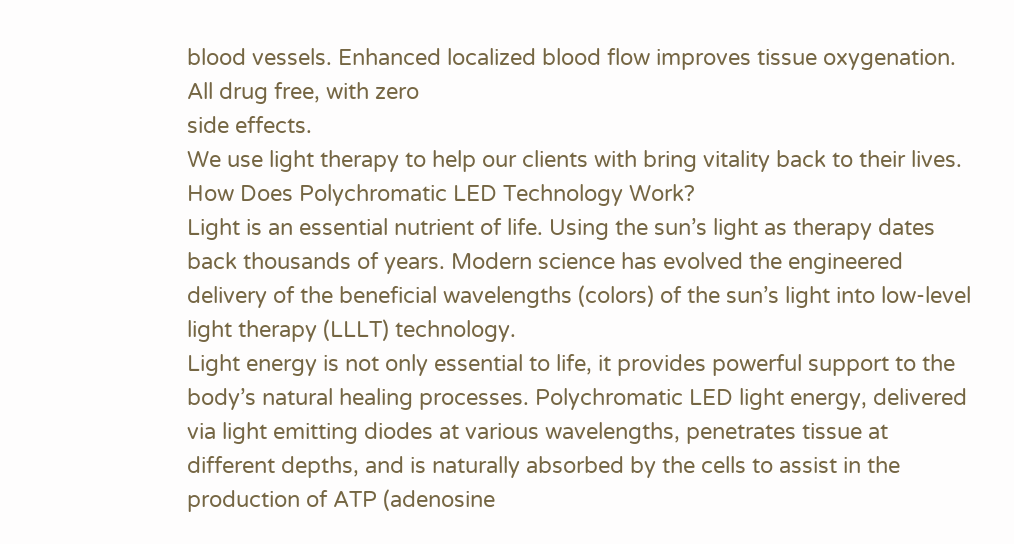blood vessels. Enhanced localized blood flow improves tissue oxygenation. All drug free, with zero
side effects.
We use light therapy to help our clients with bring vitality back to their lives.
How Does Polychromatic LED Technology Work?
Light is an essential nutrient of life. Using the sun’s light as therapy dates back thousands of years. Modern science has evolved the engineered delivery of the beneficial wavelengths (colors) of the sun’s light into low-level light therapy (LLLT) technology.
Light energy is not only essential to life, it provides powerful support to the body’s natural healing processes. Polychromatic LED light energy, delivered via light emitting diodes at various wavelengths, penetrates tissue at different depths, and is naturally absorbed by the cells to assist in the production of ATP (adenosine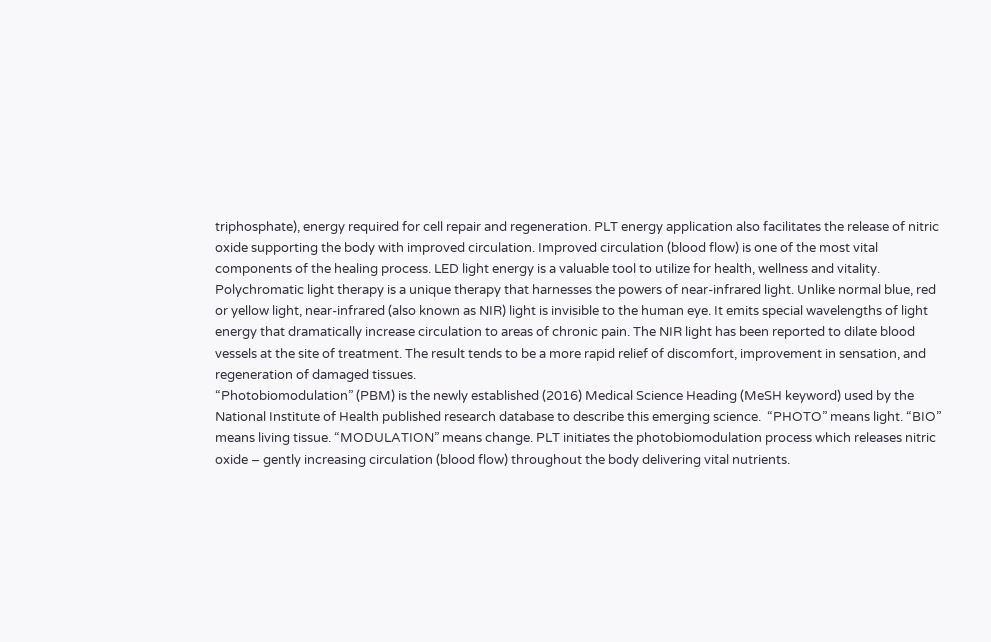triphosphate), energy required for cell repair and regeneration. PLT energy application also facilitates the release of nitric oxide supporting the body with improved circulation. Improved circulation (blood flow) is one of the most vital components of the healing process. LED light energy is a valuable tool to utilize for health, wellness and vitality.
Polychromatic light therapy is a unique therapy that harnesses the powers of near-infrared light. Unlike normal blue, red or yellow light, near-infrared (also known as NIR) light is invisible to the human eye. It emits special wavelengths of light energy that dramatically increase circulation to areas of chronic pain. The NIR light has been reported to dilate blood vessels at the site of treatment. The result tends to be a more rapid relief of discomfort, improvement in sensation, and regeneration of damaged tissues.
“Photobiomodulation” (PBM) is the newly established (2016) Medical Science Heading (MeSH keyword) used by the National Institute of Health published research database to describe this emerging science.  “PHOTO” means light. “BIO” means living tissue. “MODULATION” means change. PLT initiates the photobiomodulation process which releases nitric oxide – gently increasing circulation (blood flow) throughout the body delivering vital nutrients.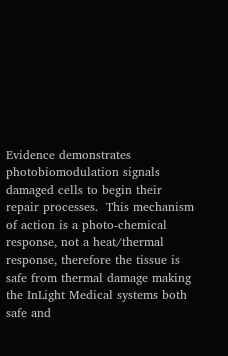Evidence demonstrates photobiomodulation signals damaged cells to begin their repair processes.  This mechanism of action is a photo-chemical response, not a heat/thermal response, therefore the tissue is safe from thermal damage making the InLight Medical systems both safe and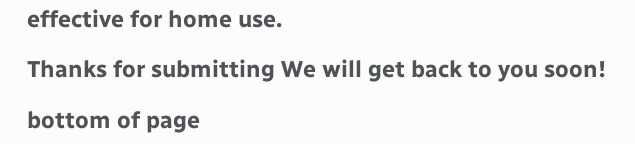effective for home use.

Thanks for submitting We will get back to you soon!

bottom of page